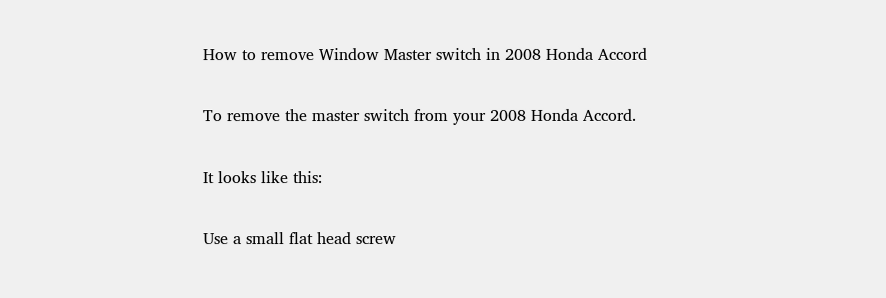How to remove Window Master switch in 2008 Honda Accord

To remove the master switch from your 2008 Honda Accord.

It looks like this:

Use a small flat head screw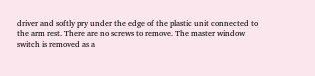driver and softly pry under the edge of the plastic unit connected to the arm rest. There are no screws to remove. The master window switch is removed as a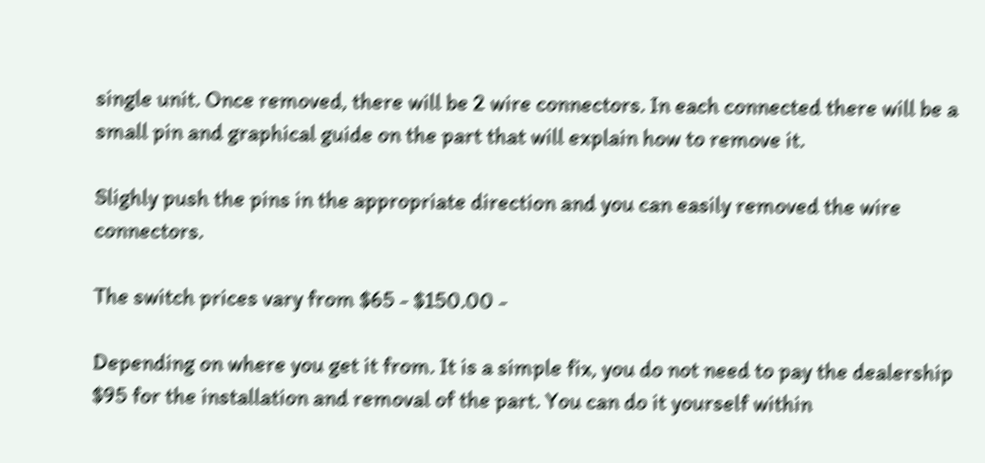single unit. Once removed, there will be 2 wire connectors. In each connected there will be a small pin and graphical guide on the part that will explain how to remove it.

Slighly push the pins in the appropriate direction and you can easily removed the wire connectors.

The switch prices vary from $65 - $150.00 -

Depending on where you get it from. It is a simple fix, you do not need to pay the dealership $95 for the installation and removal of the part. You can do it yourself within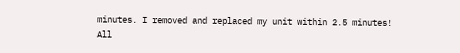minutes. I removed and replaced my unit within 2.5 minutes!
All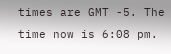times are GMT -5. The time now is 6:08 pm.